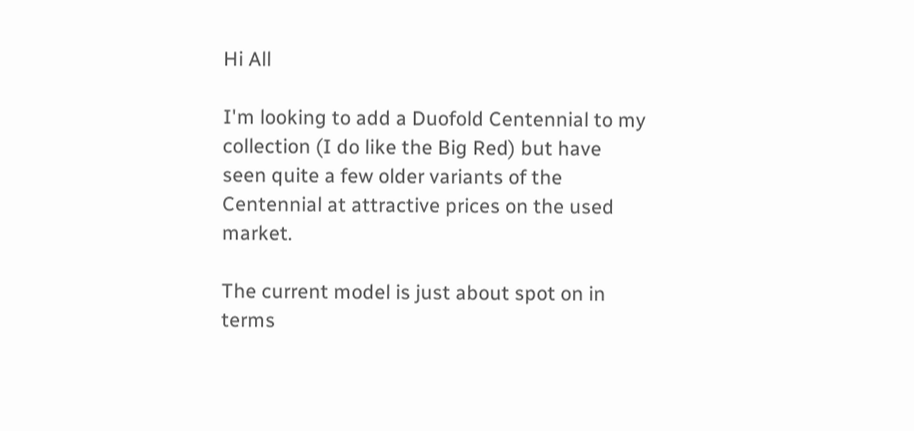Hi All

I'm looking to add a Duofold Centennial to my collection (I do like the Big Red) but have seen quite a few older variants of the Centennial at attractive prices on the used market.

The current model is just about spot on in terms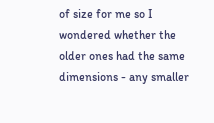of size for me so I wondered whether the older ones had the same dimensions - any smaller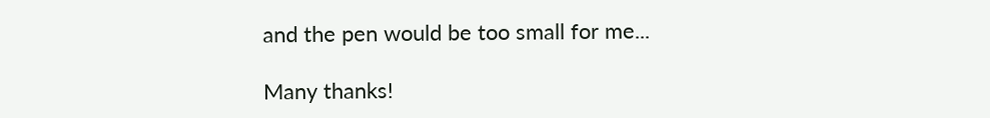and the pen would be too small for me...

Many thanks!